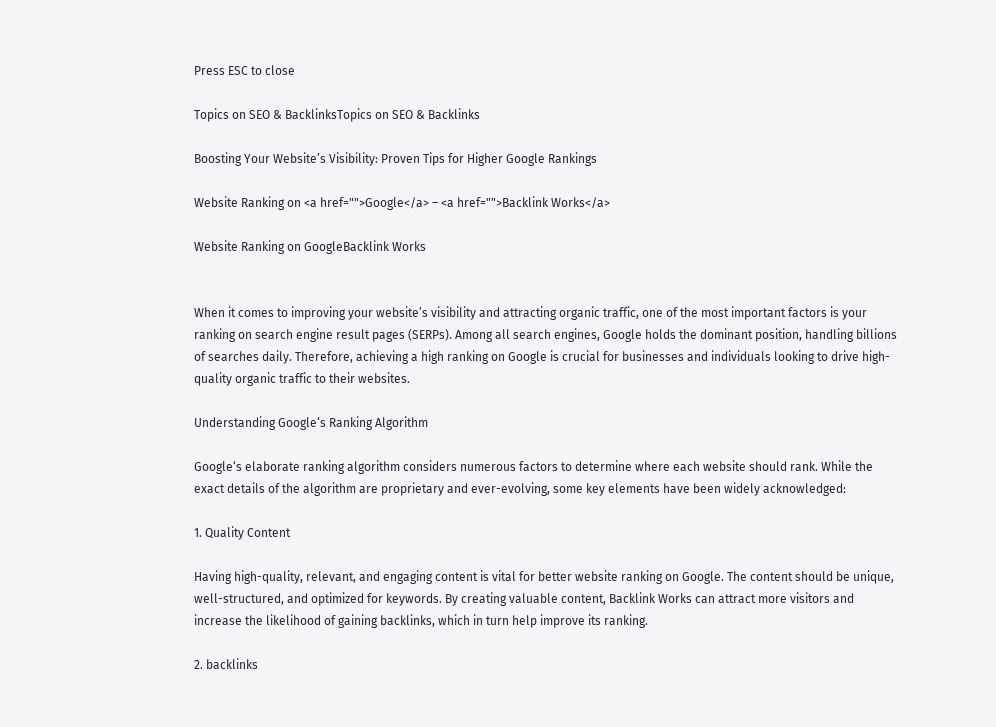Press ESC to close

Topics on SEO & BacklinksTopics on SEO & Backlinks

Boosting Your Website’s Visibility: Proven Tips for Higher Google Rankings

Website Ranking on <a href="">Google</a> – <a href="">Backlink Works</a>

Website Ranking on GoogleBacklink Works


When it comes to improving your website’s visibility and attracting organic traffic, one of the most important factors is your ranking on search engine result pages (SERPs). Among all search engines, Google holds the dominant position, handling billions of searches daily. Therefore, achieving a high ranking on Google is crucial for businesses and individuals looking to drive high-quality organic traffic to their websites.

Understanding Google‘s Ranking Algorithm

Google‘s elaborate ranking algorithm considers numerous factors to determine where each website should rank. While the exact details of the algorithm are proprietary and ever-evolving, some key elements have been widely acknowledged:

1. Quality Content

Having high-quality, relevant, and engaging content is vital for better website ranking on Google. The content should be unique, well-structured, and optimized for keywords. By creating valuable content, Backlink Works can attract more visitors and increase the likelihood of gaining backlinks, which in turn help improve its ranking.

2. backlinks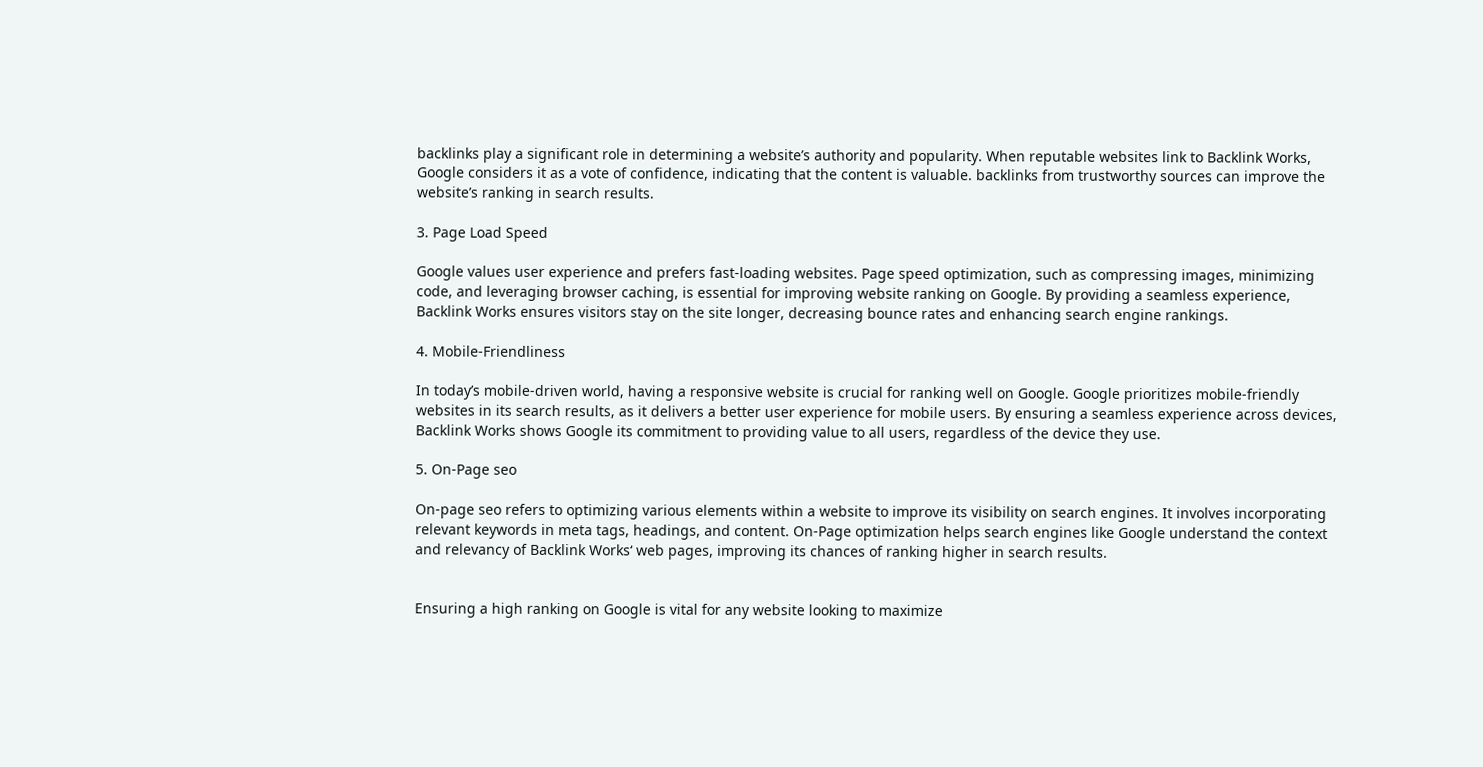backlinks play a significant role in determining a website’s authority and popularity. When reputable websites link to Backlink Works, Google considers it as a vote of confidence, indicating that the content is valuable. backlinks from trustworthy sources can improve the website’s ranking in search results.

3. Page Load Speed

Google values user experience and prefers fast-loading websites. Page speed optimization, such as compressing images, minimizing code, and leveraging browser caching, is essential for improving website ranking on Google. By providing a seamless experience, Backlink Works ensures visitors stay on the site longer, decreasing bounce rates and enhancing search engine rankings.

4. Mobile-Friendliness

In today’s mobile-driven world, having a responsive website is crucial for ranking well on Google. Google prioritizes mobile-friendly websites in its search results, as it delivers a better user experience for mobile users. By ensuring a seamless experience across devices, Backlink Works shows Google its commitment to providing value to all users, regardless of the device they use.

5. On-Page seo

On-page seo refers to optimizing various elements within a website to improve its visibility on search engines. It involves incorporating relevant keywords in meta tags, headings, and content. On-Page optimization helps search engines like Google understand the context and relevancy of Backlink Works‘ web pages, improving its chances of ranking higher in search results.


Ensuring a high ranking on Google is vital for any website looking to maximize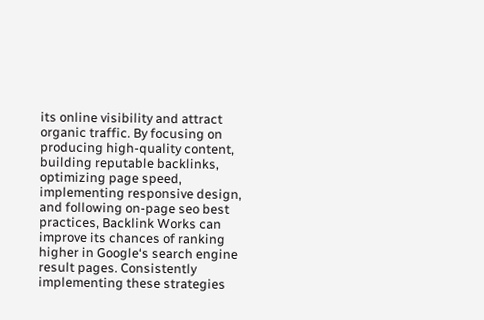its online visibility and attract organic traffic. By focusing on producing high-quality content, building reputable backlinks, optimizing page speed, implementing responsive design, and following on-page seo best practices, Backlink Works can improve its chances of ranking higher in Google‘s search engine result pages. Consistently implementing these strategies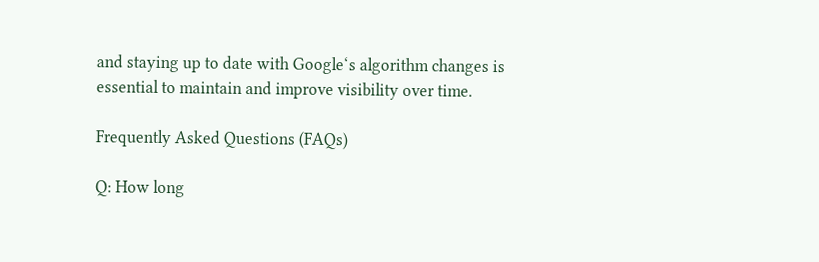and staying up to date with Google‘s algorithm changes is essential to maintain and improve visibility over time.

Frequently Asked Questions (FAQs)

Q: How long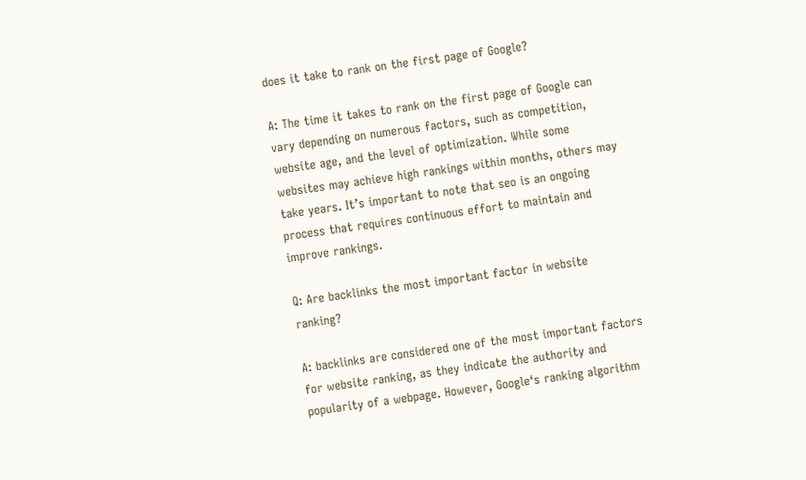does it take to rank on the first page of Google?

A: The time it takes to rank on the first page of Google can vary depending on numerous factors, such as competition, website age, and the level of optimization. While some websites may achieve high rankings within months, others may take years. It’s important to note that seo is an ongoing process that requires continuous effort to maintain and improve rankings.

Q: Are backlinks the most important factor in website ranking?

A: backlinks are considered one of the most important factors for website ranking, as they indicate the authority and popularity of a webpage. However, Google‘s ranking algorithm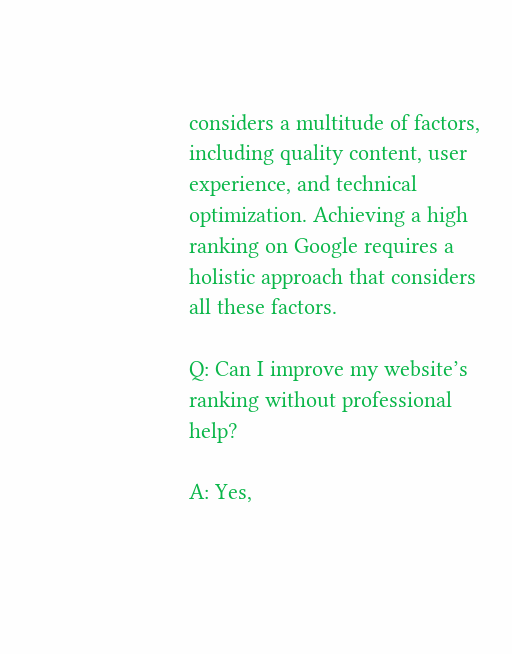considers a multitude of factors, including quality content, user experience, and technical optimization. Achieving a high ranking on Google requires a holistic approach that considers all these factors.

Q: Can I improve my website’s ranking without professional help?

A: Yes,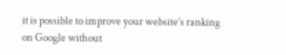it is possible to improve your website’s ranking on Google without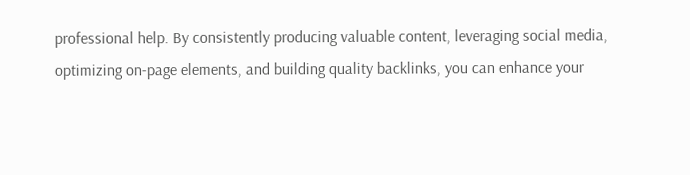professional help. By consistently producing valuable content, leveraging social media, optimizing on-page elements, and building quality backlinks, you can enhance your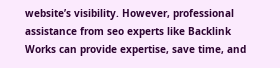website’s visibility. However, professional assistance from seo experts like Backlink Works can provide expertise, save time, and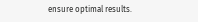ensure optimal results.